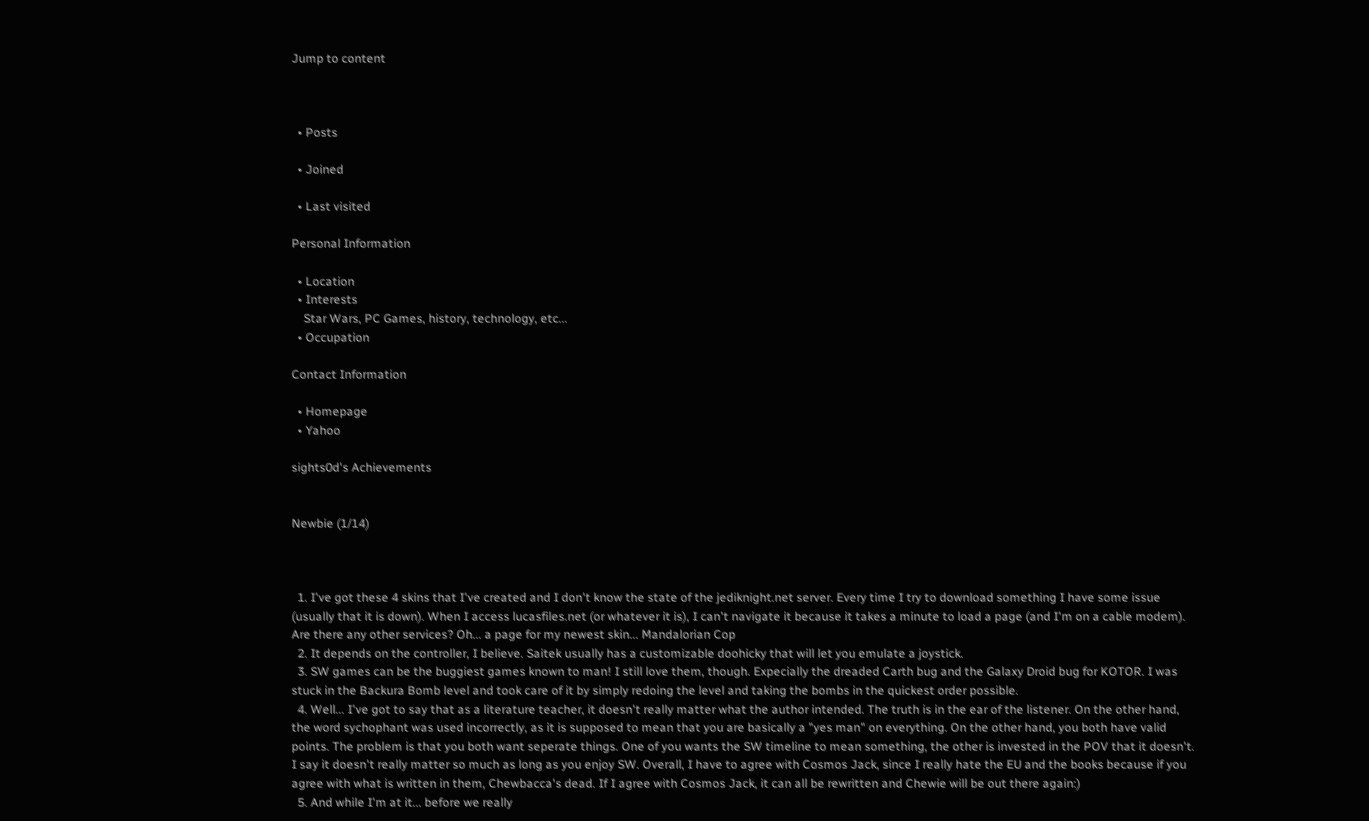Jump to content



  • Posts

  • Joined

  • Last visited

Personal Information

  • Location
  • Interests
    Star Wars, PC Games, history, technology, etc...
  • Occupation

Contact Information

  • Homepage
  • Yahoo

sights0d's Achievements


Newbie (1/14)



  1. I've got these 4 skins that I've created and I don't know the state of the jediknight.net server. Every time I try to download something I have some issue (usually that it is down). When I access lucasfiles.net (or whatever it is), I can't navigate it because it takes a minute to load a page (and I'm on a cable modem). Are there any other services? Oh... a page for my newest skin... Mandalorian Cop
  2. It depends on the controller, I believe. Saitek usually has a customizable doohicky that will let you emulate a joystick.
  3. SW games can be the buggiest games known to man! I still love them, though. Expecially the dreaded Carth bug and the Galaxy Droid bug for KOTOR. I was stuck in the Backura Bomb level and took care of it by simply redoing the level and taking the bombs in the quickest order possible.
  4. Well... I've got to say that as a literature teacher, it doesn't really matter what the author intended. The truth is in the ear of the listener. On the other hand, the word sychophant was used incorrectly, as it is supposed to mean that you are basically a "yes man" on everything. On the other hand, you both have valid points. The problem is that you both want seperate things. One of you wants the SW timeline to mean something, the other is invested in the POV that it doesn't. I say it doesn't really matter so much as long as you enjoy SW. Overall, I have to agree with Cosmos Jack, since I really hate the EU and the books because if you agree with what is written in them, Chewbacca's dead. If I agree with Cosmos Jack, it can all be rewritten and Chewie will be out there again:)
  5. And while I'm at it... before we really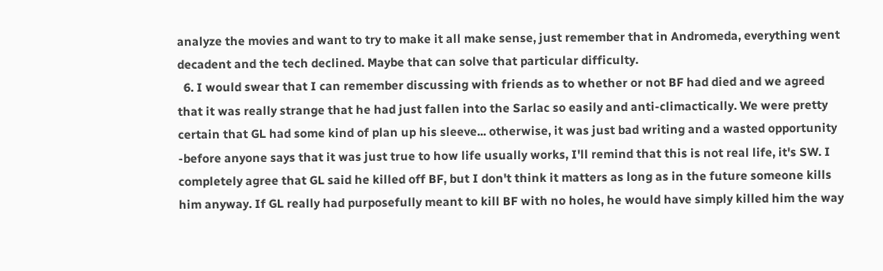analyze the movies and want to try to make it all make sense, just remember that in Andromeda, everything went decadent and the tech declined. Maybe that can solve that particular difficulty.
  6. I would swear that I can remember discussing with friends as to whether or not BF had died and we agreed that it was really strange that he had just fallen into the Sarlac so easily and anti-climactically. We were pretty certain that GL had some kind of plan up his sleeve... otherwise, it was just bad writing and a wasted opportunity -before anyone says that it was just true to how life usually works, I'll remind that this is not real life, it's SW. I completely agree that GL said he killed off BF, but I don't think it matters as long as in the future someone kills him anyway. If GL really had purposefully meant to kill BF with no holes, he would have simply killed him the way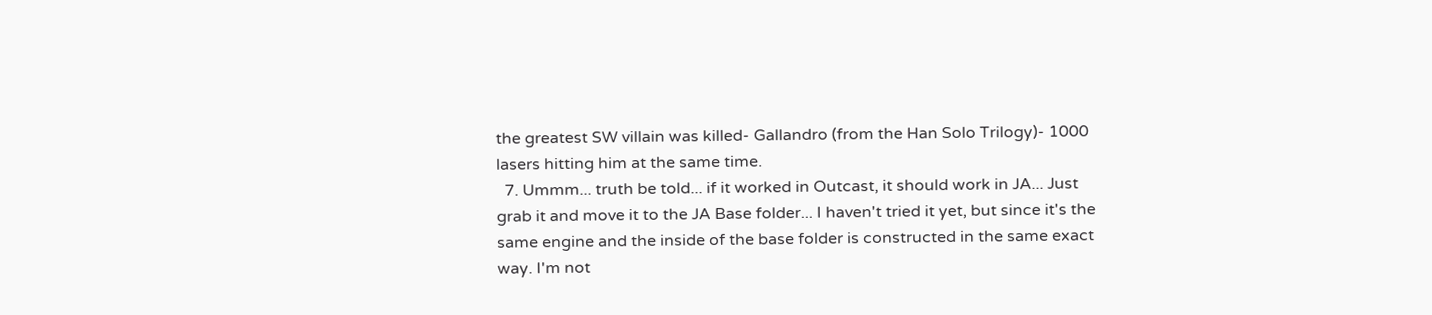the greatest SW villain was killed- Gallandro (from the Han Solo Trilogy)- 1000 lasers hitting him at the same time.
  7. Ummm... truth be told... if it worked in Outcast, it should work in JA... Just grab it and move it to the JA Base folder... I haven't tried it yet, but since it's the same engine and the inside of the base folder is constructed in the same exact way. I'm not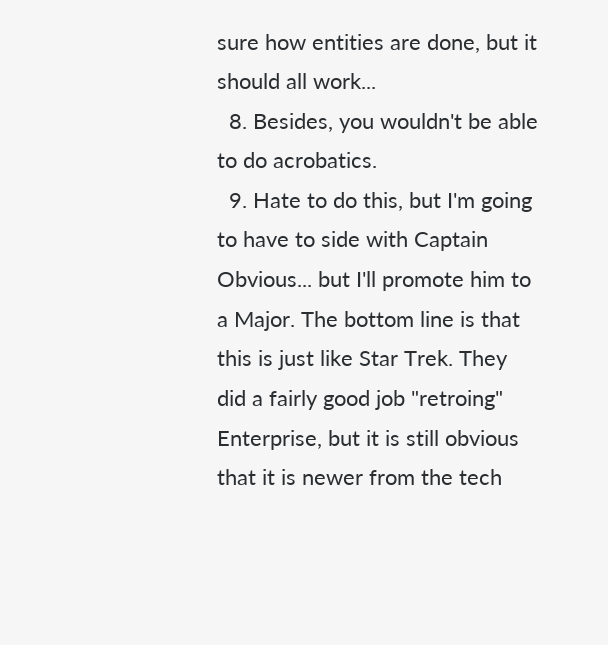sure how entities are done, but it should all work...
  8. Besides, you wouldn't be able to do acrobatics.
  9. Hate to do this, but I'm going to have to side with Captain Obvious... but I'll promote him to a Major. The bottom line is that this is just like Star Trek. They did a fairly good job "retroing" Enterprise, but it is still obvious that it is newer from the tech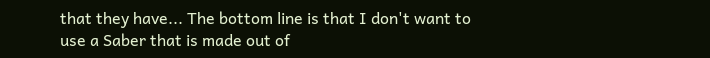that they have... The bottom line is that I don't want to use a Saber that is made out of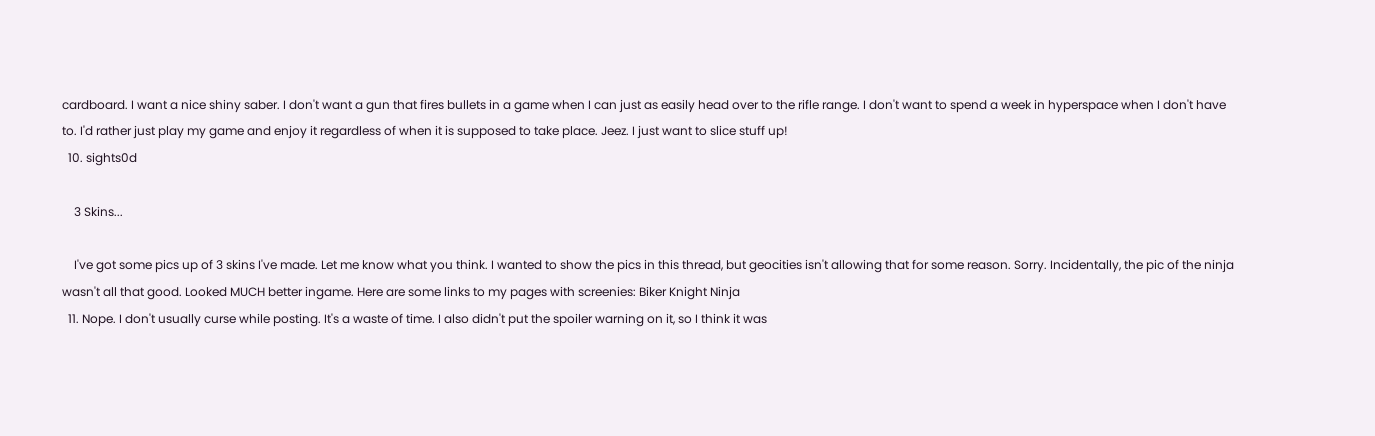cardboard. I want a nice shiny saber. I don't want a gun that fires bullets in a game when I can just as easily head over to the rifle range. I don't want to spend a week in hyperspace when I don't have to. I'd rather just play my game and enjoy it regardless of when it is supposed to take place. Jeez. I just want to slice stuff up!
  10. sights0d

    3 Skins...

    I've got some pics up of 3 skins I've made. Let me know what you think. I wanted to show the pics in this thread, but geocities isn't allowing that for some reason. Sorry. Incidentally, the pic of the ninja wasn't all that good. Looked MUCH better ingame. Here are some links to my pages with screenies: Biker Knight Ninja
  11. Nope. I don't usually curse while posting. It's a waste of time. I also didn't put the spoiler warning on it, so I think it was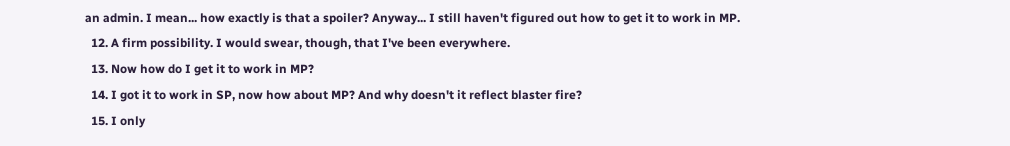an admin. I mean... how exactly is that a spoiler? Anyway... I still haven't figured out how to get it to work in MP.
  12. A firm possibility. I would swear, though, that I've been everywhere.
  13. Now how do I get it to work in MP?
  14. I got it to work in SP, now how about MP? And why doesn't it reflect blaster fire?
  15. I only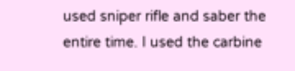used sniper rifle and saber the entire time. I used the carbine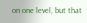on one level, but that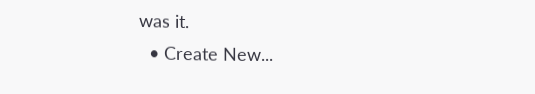was it.
  • Create New...